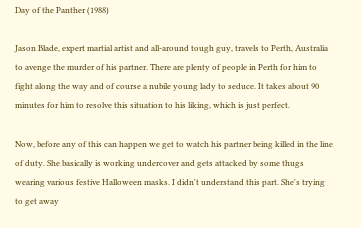Day of the Panther (1988)

Jason Blade, expert martial artist and all-around tough guy, travels to Perth, Australia to avenge the murder of his partner. There are plenty of people in Perth for him to fight along the way and of course a nubile young lady to seduce. It takes about 90 minutes for him to resolve this situation to his liking, which is just perfect.

Now, before any of this can happen we get to watch his partner being killed in the line of duty. She basically is working undercover and gets attacked by some thugs wearing various festive Halloween masks. I didn't understand this part. She's trying to get away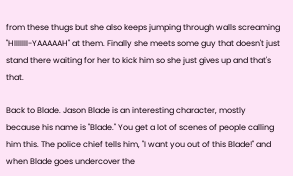from these thugs but she also keeps jumping through walls screaming "HIIIIIII-YAAAAAH" at them. Finally she meets some guy that doesn't just stand there waiting for her to kick him so she just gives up and that's that.

Back to Blade. Jason Blade is an interesting character, mostly because his name is "Blade." You get a lot of scenes of people calling him this. The police chief tells him, "I want you out of this Blade!" and when Blade goes undercover the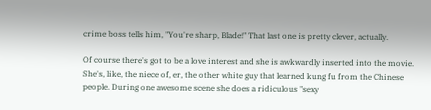crime boss tells him, "You're sharp, Blade!" That last one is pretty clever, actually.

Of course there's got to be a love interest and she is awkwardly inserted into the movie. She's, like, the niece of, er, the other white guy that learned kung fu from the Chinese people. During one awesome scene she does a ridiculous "sexy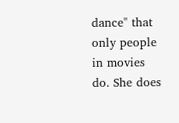dance" that only people in movies do. She does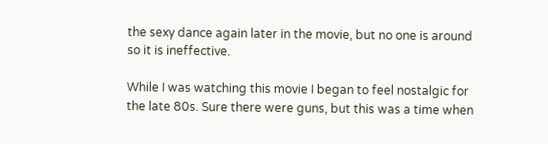the sexy dance again later in the movie, but no one is around so it is ineffective.

While I was watching this movie I began to feel nostalgic for the late 80s. Sure there were guns, but this was a time when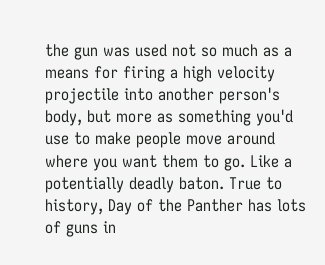the gun was used not so much as a means for firing a high velocity projectile into another person's body, but more as something you'd use to make people move around where you want them to go. Like a potentially deadly baton. True to history, Day of the Panther has lots of guns in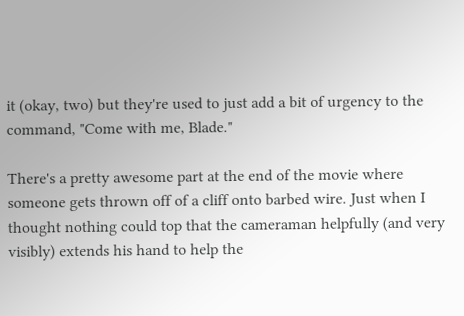it (okay, two) but they're used to just add a bit of urgency to the command, "Come with me, Blade."

There's a pretty awesome part at the end of the movie where someone gets thrown off of a cliff onto barbed wire. Just when I thought nothing could top that the cameraman helpfully (and very visibly) extends his hand to help the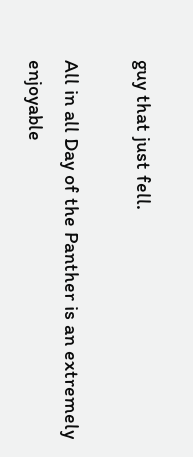guy that just fell.

All in all Day of the Panther is an extremely enjoyable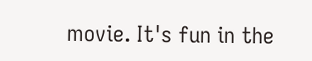movie. It's fun in the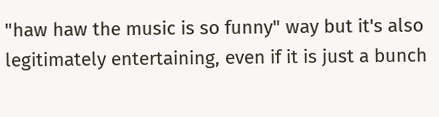"haw haw the music is so funny" way but it's also legitimately entertaining, even if it is just a bunch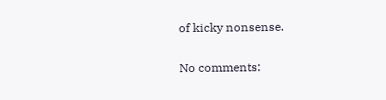of kicky nonsense.

No comments: